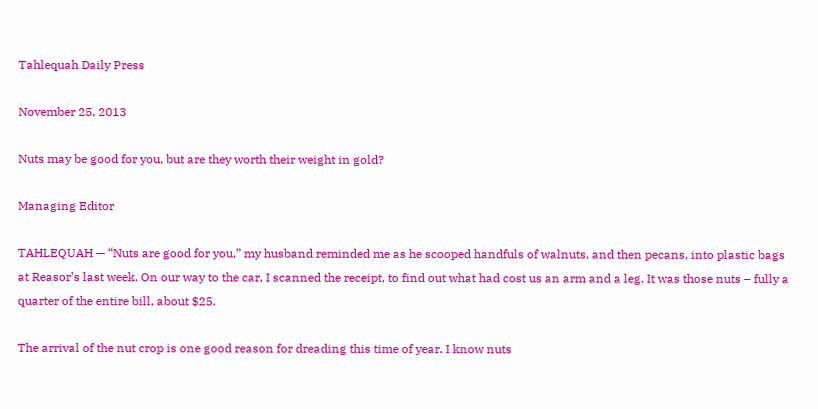Tahlequah Daily Press

November 25, 2013

Nuts may be good for you, but are they worth their weight in gold?

Managing Editor

TAHLEQUAH — “Nuts are good for you,” my husband reminded me as he scooped handfuls of walnuts, and then pecans, into plastic bags at Reasor’s last week. On our way to the car, I scanned the receipt, to find out what had cost us an arm and a leg. It was those nuts – fully a quarter of the entire bill, about $25.

The arrival of the nut crop is one good reason for dreading this time of year. I know nuts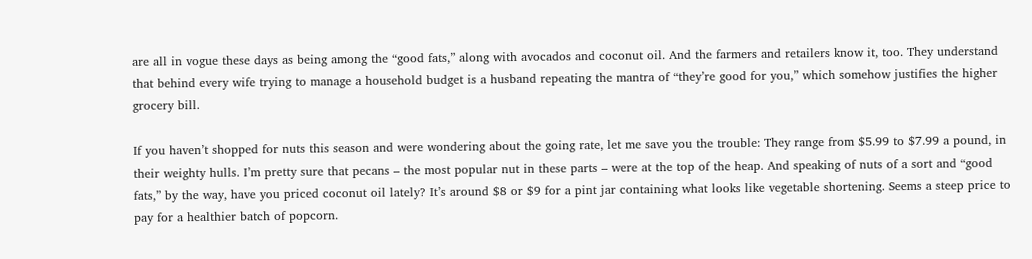are all in vogue these days as being among the “good fats,” along with avocados and coconut oil. And the farmers and retailers know it, too. They understand that behind every wife trying to manage a household budget is a husband repeating the mantra of “they’re good for you,” which somehow justifies the higher grocery bill.

If you haven’t shopped for nuts this season and were wondering about the going rate, let me save you the trouble: They range from $5.99 to $7.99 a pound, in their weighty hulls. I’m pretty sure that pecans – the most popular nut in these parts – were at the top of the heap. And speaking of nuts of a sort and “good fats,” by the way, have you priced coconut oil lately? It’s around $8 or $9 for a pint jar containing what looks like vegetable shortening. Seems a steep price to pay for a healthier batch of popcorn.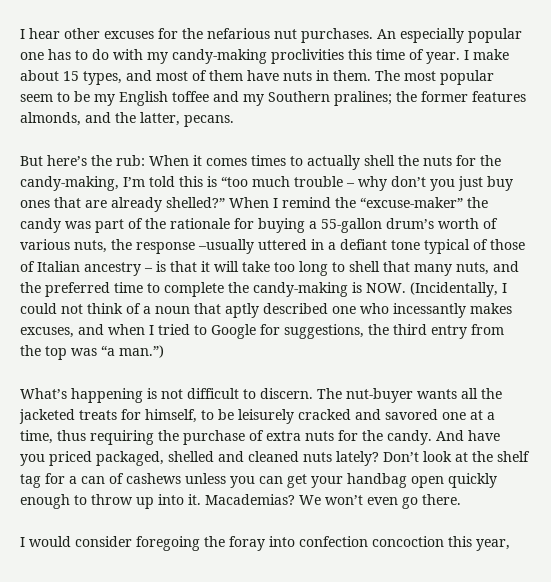I hear other excuses for the nefarious nut purchases. An especially popular one has to do with my candy-making proclivities this time of year. I make about 15 types, and most of them have nuts in them. The most popular seem to be my English toffee and my Southern pralines; the former features almonds, and the latter, pecans.

But here’s the rub: When it comes times to actually shell the nuts for the candy-making, I’m told this is “too much trouble – why don’t you just buy ones that are already shelled?” When I remind the “excuse-maker” the candy was part of the rationale for buying a 55-gallon drum’s worth of various nuts, the response –usually uttered in a defiant tone typical of those of Italian ancestry – is that it will take too long to shell that many nuts, and the preferred time to complete the candy-making is NOW. (Incidentally, I could not think of a noun that aptly described one who incessantly makes excuses, and when I tried to Google for suggestions, the third entry from the top was “a man.”)

What’s happening is not difficult to discern. The nut-buyer wants all the jacketed treats for himself, to be leisurely cracked and savored one at a time, thus requiring the purchase of extra nuts for the candy. And have you priced packaged, shelled and cleaned nuts lately? Don’t look at the shelf tag for a can of cashews unless you can get your handbag open quickly enough to throw up into it. Macademias? We won’t even go there.

I would consider foregoing the foray into confection concoction this year,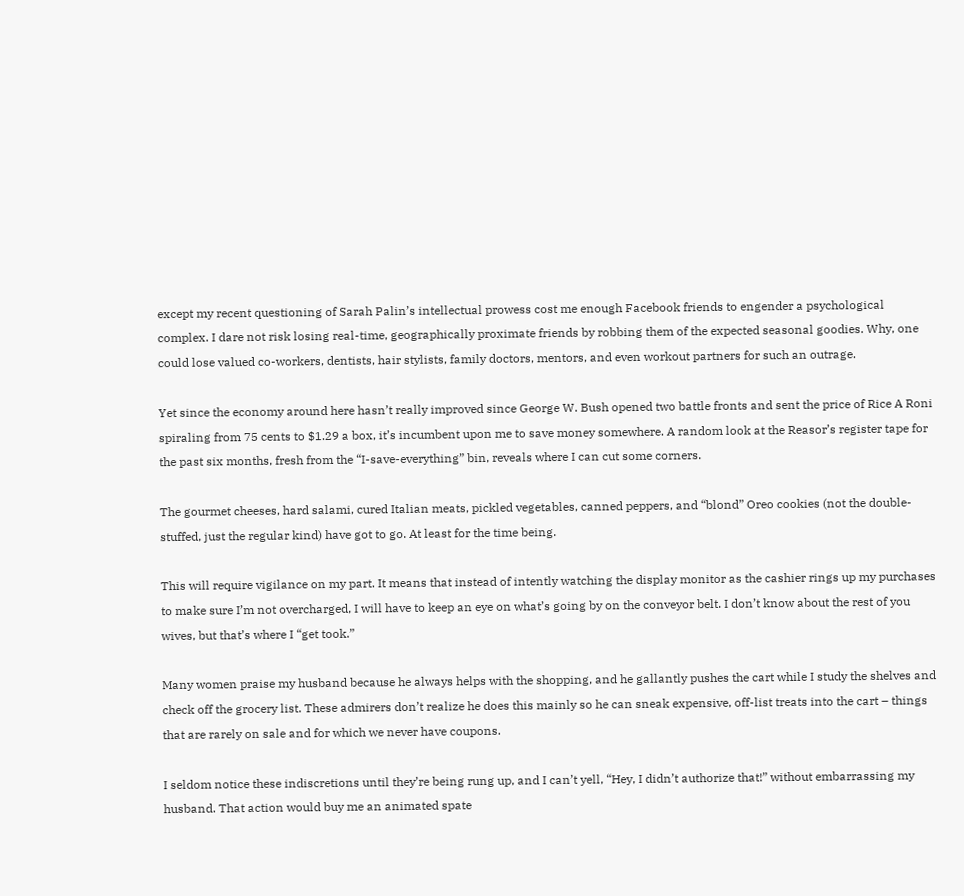except my recent questioning of Sarah Palin’s intellectual prowess cost me enough Facebook friends to engender a psychological complex. I dare not risk losing real-time, geographically proximate friends by robbing them of the expected seasonal goodies. Why, one could lose valued co-workers, dentists, hair stylists, family doctors, mentors, and even workout partners for such an outrage.

Yet since the economy around here hasn’t really improved since George W. Bush opened two battle fronts and sent the price of Rice A Roni spiraling from 75 cents to $1.29 a box, it’s incumbent upon me to save money somewhere. A random look at the Reasor’s register tape for the past six months, fresh from the “I-save-everything” bin, reveals where I can cut some corners.

The gourmet cheeses, hard salami, cured Italian meats, pickled vegetables, canned peppers, and “blond” Oreo cookies (not the double-stuffed, just the regular kind) have got to go. At least for the time being.

This will require vigilance on my part. It means that instead of intently watching the display monitor as the cashier rings up my purchases to make sure I’m not overcharged, I will have to keep an eye on what’s going by on the conveyor belt. I don’t know about the rest of you wives, but that’s where I “get took.”

Many women praise my husband because he always helps with the shopping, and he gallantly pushes the cart while I study the shelves and check off the grocery list. These admirers don’t realize he does this mainly so he can sneak expensive, off-list treats into the cart – things that are rarely on sale and for which we never have coupons.

I seldom notice these indiscretions until they’re being rung up, and I can’t yell, “Hey, I didn’t authorize that!” without embarrassing my husband. That action would buy me an animated spate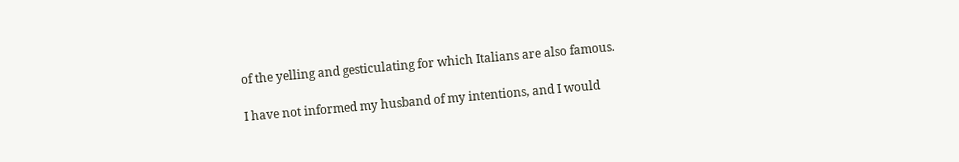of the yelling and gesticulating for which Italians are also famous.

I have not informed my husband of my intentions, and I would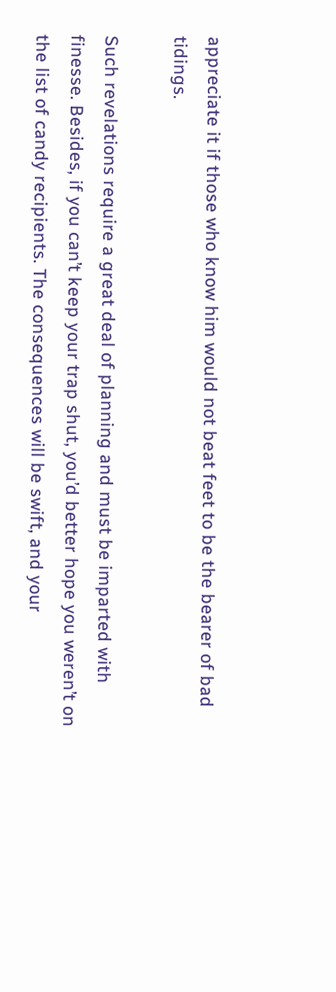appreciate it if those who know him would not beat feet to be the bearer of bad tidings.

Such revelations require a great deal of planning and must be imparted with finesse. Besides, if you can’t keep your trap shut, you’d better hope you weren’t on the list of candy recipients. The consequences will be swift, and your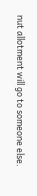nut allotment will go to someone else.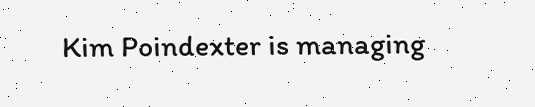Kim Poindexter is managing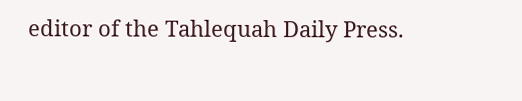editor of the Tahlequah Daily Press.